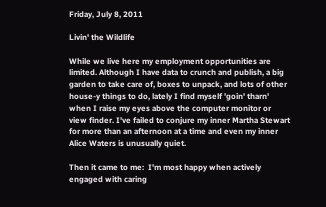Friday, July 8, 2011

Livin' the Wildlife

While we live here my employment opportunities are limited. Although I have data to crunch and publish, a big garden to take care of, boxes to unpack, and lots of other house-y things to do, lately I find myself 'goin' tharn' when I raise my eyes above the computer monitor or view finder. I've failed to conjure my inner Martha Stewart for more than an afternoon at a time and even my inner Alice Waters is unusually quiet.

Then it came to me:  I'm most happy when actively engaged with caring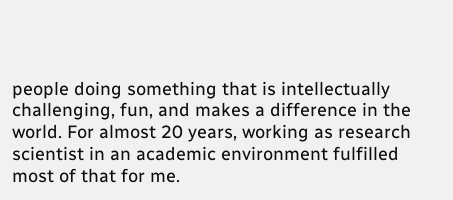people doing something that is intellectually challenging, fun, and makes a difference in the world. For almost 20 years, working as research scientist in an academic environment fulfilled most of that for me.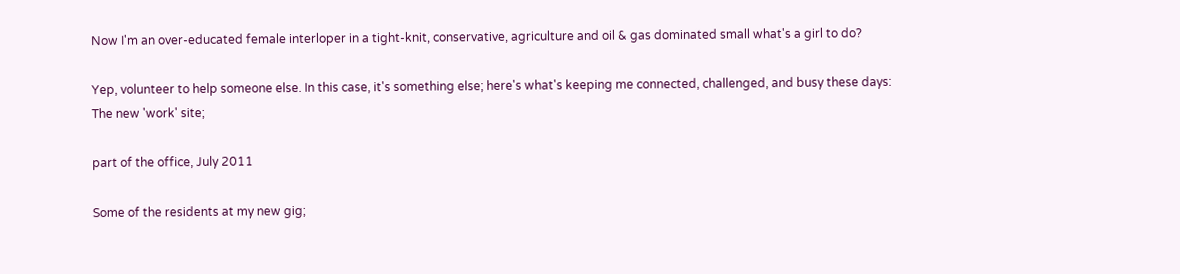Now I'm an over-educated female interloper in a tight-knit, conservative, agriculture and oil & gas dominated small what's a girl to do?

Yep, volunteer to help someone else. In this case, it's something else; here's what's keeping me connected, challenged, and busy these days:
The new 'work' site;

part of the office, July 2011

Some of the residents at my new gig;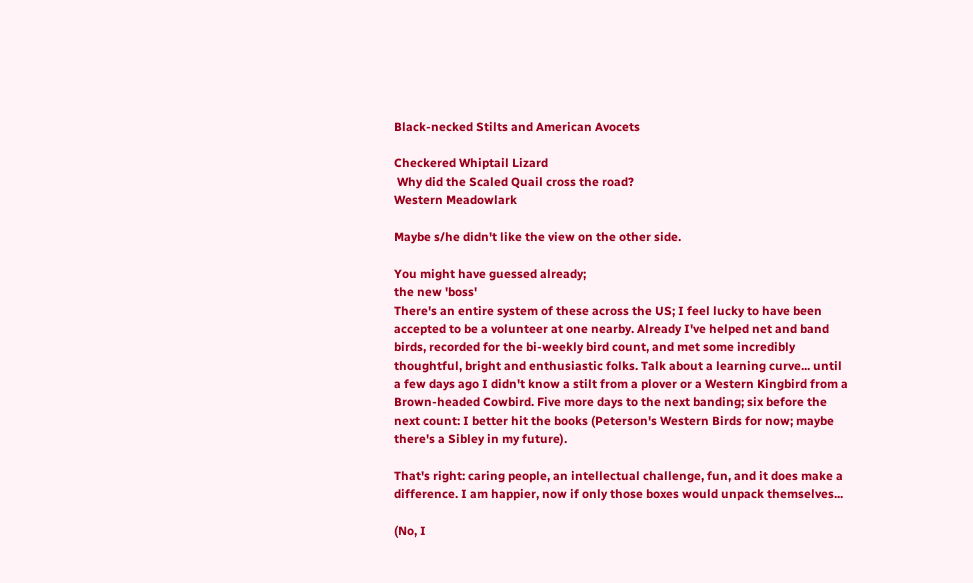Black-necked Stilts and American Avocets

Checkered Whiptail Lizard
 Why did the Scaled Quail cross the road?
Western Meadowlark

Maybe s/he didn't like the view on the other side.

You might have guessed already;
the new 'boss'
There's an entire system of these across the US; I feel lucky to have been accepted to be a volunteer at one nearby. Already I've helped net and band birds, recorded for the bi-weekly bird count, and met some incredibly thoughtful, bright and enthusiastic folks. Talk about a learning curve... until a few days ago I didn't know a stilt from a plover or a Western Kingbird from a Brown-headed Cowbird. Five more days to the next banding; six before the next count: I better hit the books (Peterson's Western Birds for now; maybe there's a Sibley in my future).

That's right: caring people, an intellectual challenge, fun, and it does make a difference. I am happier, now if only those boxes would unpack themselves...

(No, I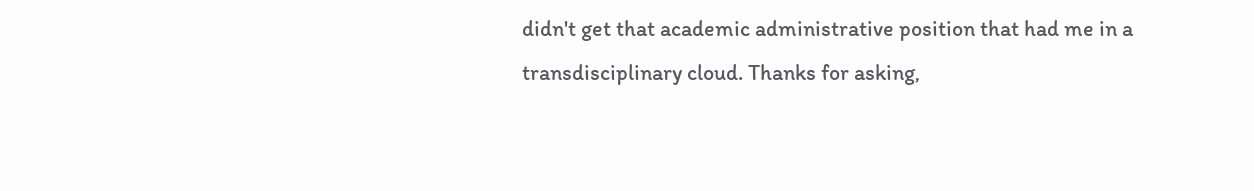didn't get that academic administrative position that had me in a transdisciplinary cloud. Thanks for asking,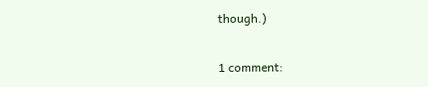though.)

1 comment: